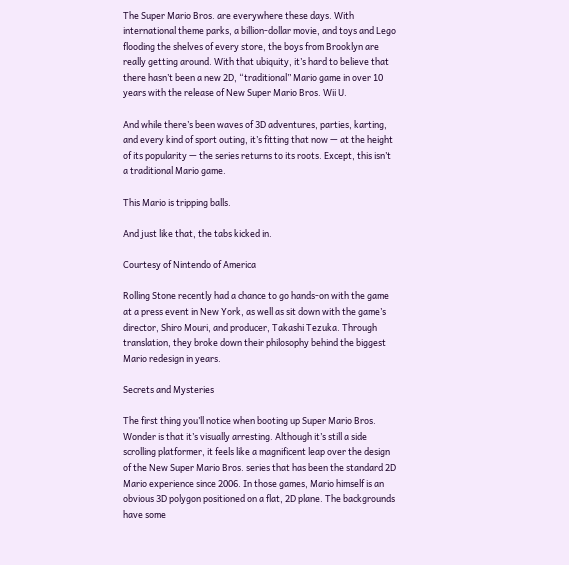The Super Mario Bros. are everywhere these days. With international theme parks, a billion-dollar movie, and toys and Lego flooding the shelves of every store, the boys from Brooklyn are really getting around. With that ubiquity, it’s hard to believe that there hasn’t been a new 2D, “traditional” Mario game in over 10 years with the release of New Super Mario Bros. Wii U.

And while there’s been waves of 3D adventures, parties, karting, and every kind of sport outing, it’s fitting that now — at the height of its popularity — the series returns to its roots. Except, this isn’t a traditional Mario game.

This Mario is tripping balls.

And just like that, the tabs kicked in.

Courtesy of Nintendo of America

Rolling Stone recently had a chance to go hands-on with the game at a press event in New York, as well as sit down with the game’s director, Shiro Mouri, and producer, Takashi Tezuka. Through translation, they broke down their philosophy behind the biggest Mario redesign in years.

Secrets and Mysteries

The first thing you’ll notice when booting up Super Mario Bros. Wonder is that it’s visually arresting. Although it’s still a side scrolling platformer, it feels like a magnificent leap over the design of the New Super Mario Bros. series that has been the standard 2D Mario experience since 2006. In those games, Mario himself is an obvious 3D polygon positioned on a flat, 2D plane. The backgrounds have some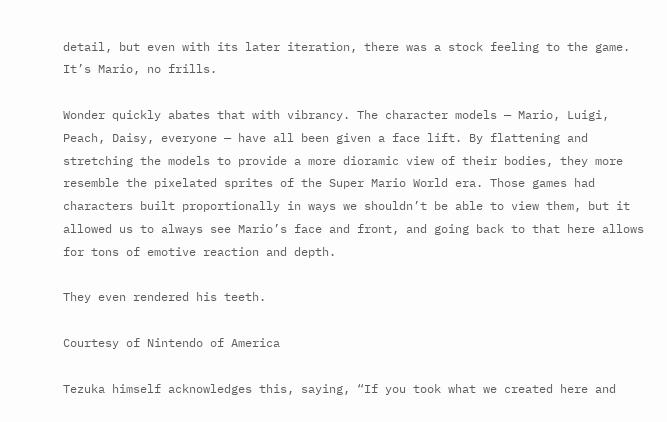detail, but even with its later iteration, there was a stock feeling to the game. It’s Mario, no frills.

Wonder quickly abates that with vibrancy. The character models — Mario, Luigi, Peach, Daisy, everyone — have all been given a face lift. By flattening and stretching the models to provide a more dioramic view of their bodies, they more resemble the pixelated sprites of the Super Mario World era. Those games had characters built proportionally in ways we shouldn’t be able to view them, but it allowed us to always see Mario’s face and front, and going back to that here allows for tons of emotive reaction and depth.

They even rendered his teeth.

Courtesy of Nintendo of America

Tezuka himself acknowledges this, saying, “If you took what we created here and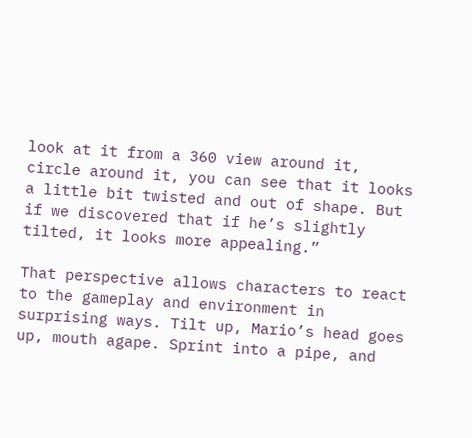look at it from a 360 view around it, circle around it, you can see that it looks a little bit twisted and out of shape. But if we discovered that if he’s slightly tilted, it looks more appealing.”

That perspective allows characters to react to the gameplay and environment in surprising ways. Tilt up, Mario’s head goes up, mouth agape. Sprint into a pipe, and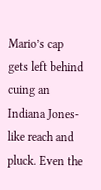Mario’s cap gets left behind cuing an Indiana Jones-like reach and pluck. Even the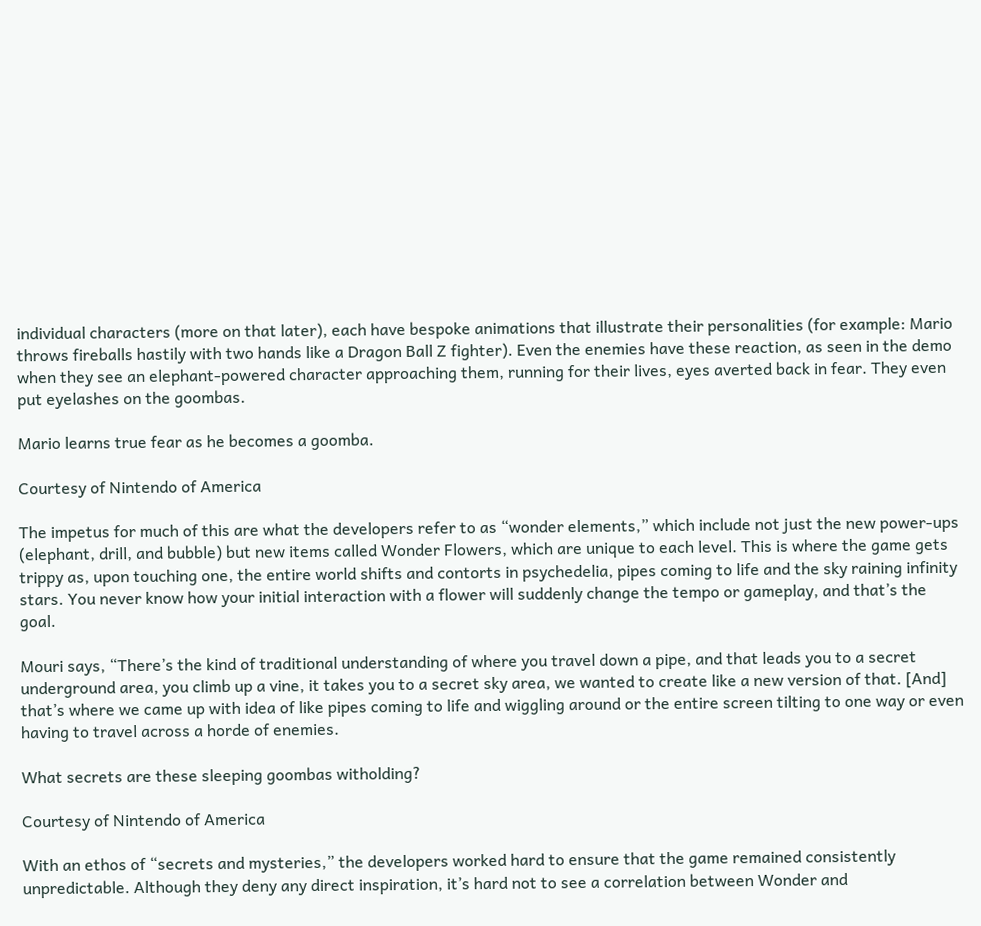individual characters (more on that later), each have bespoke animations that illustrate their personalities (for example: Mario throws fireballs hastily with two hands like a Dragon Ball Z fighter). Even the enemies have these reaction, as seen in the demo when they see an elephant-powered character approaching them, running for their lives, eyes averted back in fear. They even put eyelashes on the goombas.

Mario learns true fear as he becomes a goomba.

Courtesy of Nintendo of America

The impetus for much of this are what the developers refer to as “wonder elements,” which include not just the new power-ups (elephant, drill, and bubble) but new items called Wonder Flowers, which are unique to each level. This is where the game gets trippy as, upon touching one, the entire world shifts and contorts in psychedelia, pipes coming to life and the sky raining infinity stars. You never know how your initial interaction with a flower will suddenly change the tempo or gameplay, and that’s the goal.

Mouri says, “There’s the kind of traditional understanding of where you travel down a pipe, and that leads you to a secret underground area, you climb up a vine, it takes you to a secret sky area, we wanted to create like a new version of that. [And] that’s where we came up with idea of like pipes coming to life and wiggling around or the entire screen tilting to one way or even having to travel across a horde of enemies.

What secrets are these sleeping goombas witholding?

Courtesy of Nintendo of America

With an ethos of “secrets and mysteries,” the developers worked hard to ensure that the game remained consistently unpredictable. Although they deny any direct inspiration, it’s hard not to see a correlation between Wonder and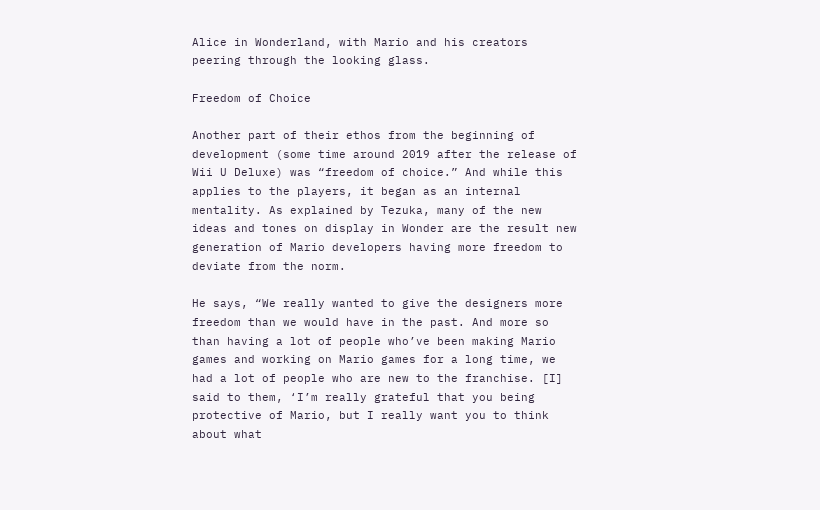Alice in Wonderland, with Mario and his creators peering through the looking glass.

Freedom of Choice

Another part of their ethos from the beginning of development (some time around 2019 after the release of Wii U Deluxe) was “freedom of choice.” And while this applies to the players, it began as an internal mentality. As explained by Tezuka, many of the new ideas and tones on display in Wonder are the result new generation of Mario developers having more freedom to deviate from the norm.

He says, “We really wanted to give the designers more freedom than we would have in the past. And more so than having a lot of people who’ve been making Mario games and working on Mario games for a long time, we had a lot of people who are new to the franchise. [I] said to them, ‘I’m really grateful that you being protective of Mario, but I really want you to think about what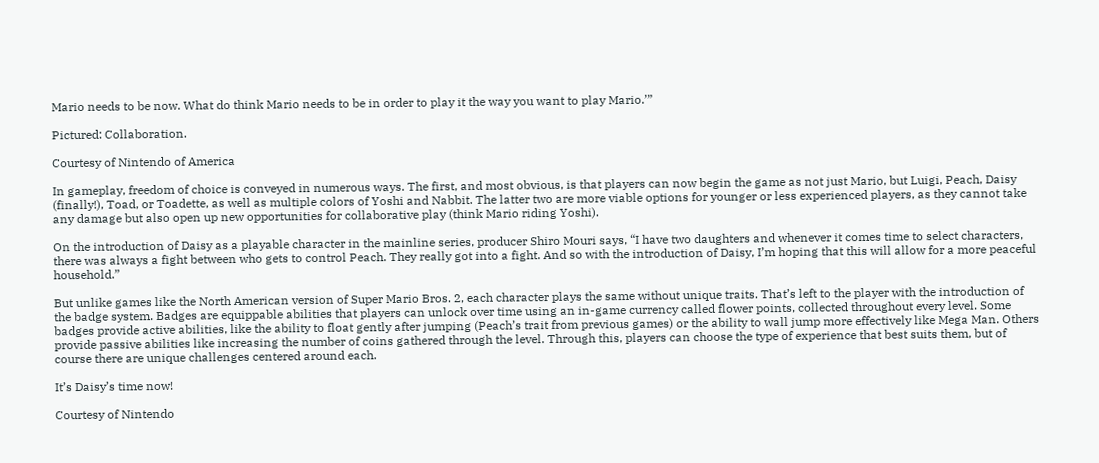Mario needs to be now. What do think Mario needs to be in order to play it the way you want to play Mario.’”

Pictured: Collaboration.

Courtesy of Nintendo of America

In gameplay, freedom of choice is conveyed in numerous ways. The first, and most obvious, is that players can now begin the game as not just Mario, but Luigi, Peach, Daisy (finally!), Toad, or Toadette, as well as multiple colors of Yoshi and Nabbit. The latter two are more viable options for younger or less experienced players, as they cannot take any damage but also open up new opportunities for collaborative play (think Mario riding Yoshi).

On the introduction of Daisy as a playable character in the mainline series, producer Shiro Mouri says, “I have two daughters and whenever it comes time to select characters, there was always a fight between who gets to control Peach. They really got into a fight. And so with the introduction of Daisy, I’m hoping that this will allow for a more peaceful household.”

But unlike games like the North American version of Super Mario Bros. 2, each character plays the same without unique traits. That’s left to the player with the introduction of the badge system. Badges are equippable abilities that players can unlock over time using an in-game currency called flower points, collected throughout every level. Some badges provide active abilities, like the ability to float gently after jumping (Peach’s trait from previous games) or the ability to wall jump more effectively like Mega Man. Others provide passive abilities like increasing the number of coins gathered through the level. Through this, players can choose the type of experience that best suits them, but of course there are unique challenges centered around each.

It’s Daisy’s time now!

Courtesy of Nintendo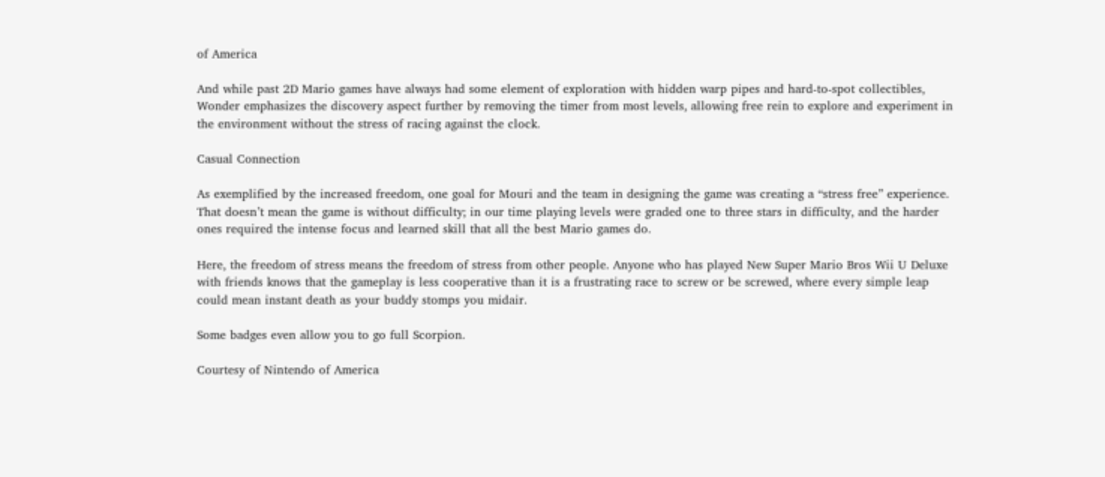of America

And while past 2D Mario games have always had some element of exploration with hidden warp pipes and hard-to-spot collectibles, Wonder emphasizes the discovery aspect further by removing the timer from most levels, allowing free rein to explore and experiment in the environment without the stress of racing against the clock.

Casual Connection

As exemplified by the increased freedom, one goal for Mouri and the team in designing the game was creating a “stress free” experience. That doesn’t mean the game is without difficulty; in our time playing levels were graded one to three stars in difficulty, and the harder ones required the intense focus and learned skill that all the best Mario games do.

Here, the freedom of stress means the freedom of stress from other people. Anyone who has played New Super Mario Bros Wii U Deluxe with friends knows that the gameplay is less cooperative than it is a frustrating race to screw or be screwed, where every simple leap could mean instant death as your buddy stomps you midair.

Some badges even allow you to go full Scorpion.

Courtesy of Nintendo of America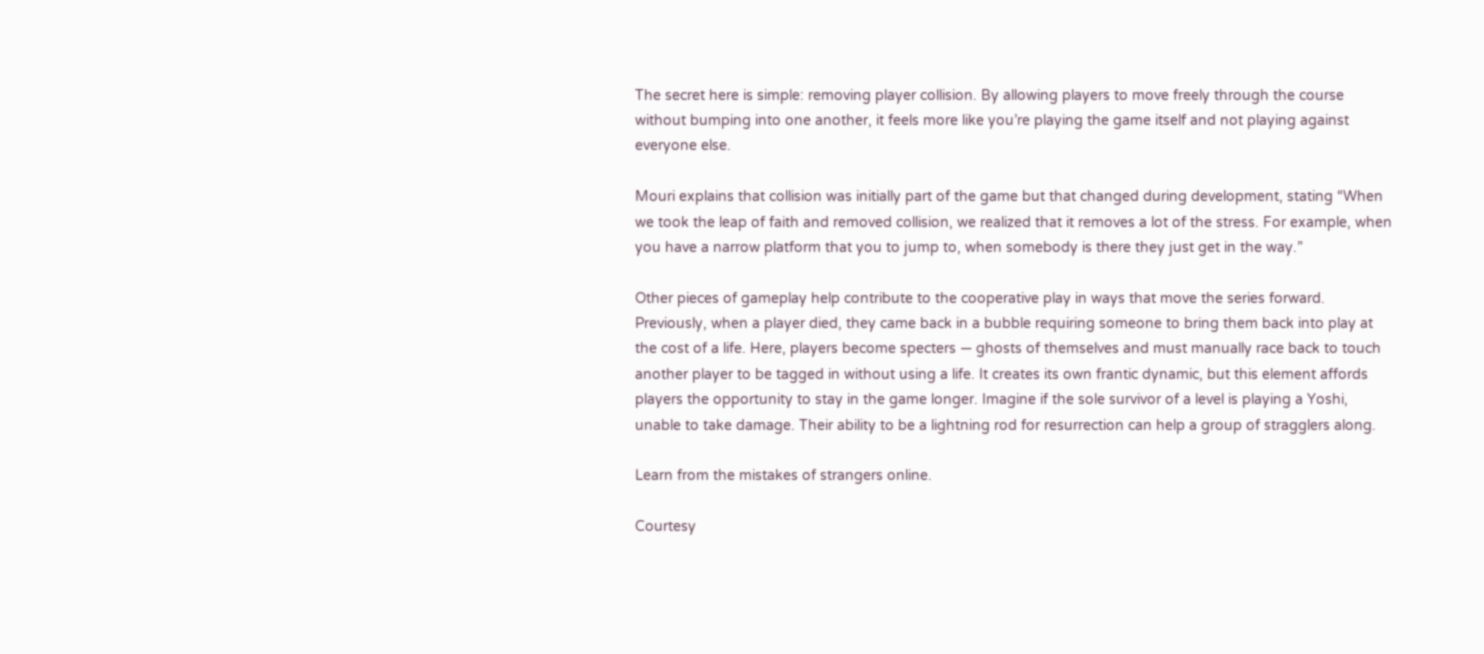The secret here is simple: removing player collision. By allowing players to move freely through the course without bumping into one another, it feels more like you’re playing the game itself and not playing against everyone else.

Mouri explains that collision was initially part of the game but that changed during development, stating “When we took the leap of faith and removed collision, we realized that it removes a lot of the stress. For example, when you have a narrow platform that you to jump to, when somebody is there they just get in the way.”

Other pieces of gameplay help contribute to the cooperative play in ways that move the series forward. Previously, when a player died, they came back in a bubble requiring someone to bring them back into play at the cost of a life. Here, players become specters — ghosts of themselves and must manually race back to touch another player to be tagged in without using a life. It creates its own frantic dynamic, but this element affords players the opportunity to stay in the game longer. Imagine if the sole survivor of a level is playing a Yoshi, unable to take damage. Their ability to be a lightning rod for resurrection can help a group of stragglers along.

Learn from the mistakes of strangers online.

Courtesy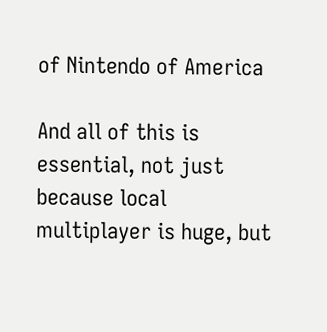of Nintendo of America

And all of this is essential, not just because local multiplayer is huge, but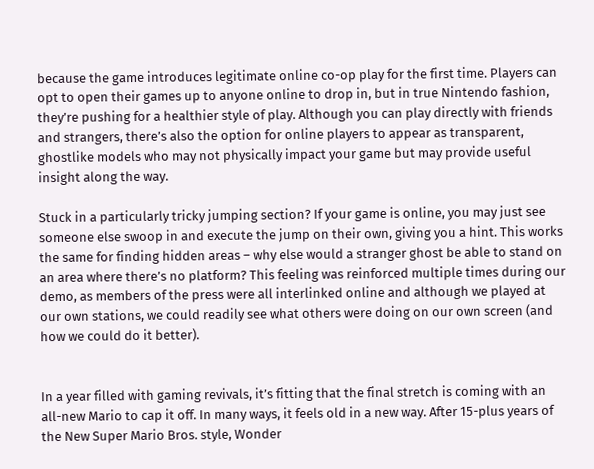because the game introduces legitimate online co-op play for the first time. Players can opt to open their games up to anyone online to drop in, but in true Nintendo fashion, they’re pushing for a healthier style of play. Although you can play directly with friends and strangers, there’s also the option for online players to appear as transparent, ghostlike models who may not physically impact your game but may provide useful insight along the way.

Stuck in a particularly tricky jumping section? If your game is online, you may just see someone else swoop in and execute the jump on their own, giving you a hint. This works the same for finding hidden areas – why else would a stranger ghost be able to stand on an area where there’s no platform? This feeling was reinforced multiple times during our demo, as members of the press were all interlinked online and although we played at our own stations, we could readily see what others were doing on our own screen (and how we could do it better).


In a year filled with gaming revivals, it’s fitting that the final stretch is coming with an all-new Mario to cap it off. In many ways, it feels old in a new way. After 15-plus years of the New Super Mario Bros. style, Wonder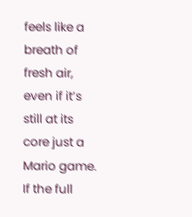feels like a breath of fresh air, even if it’s still at its core just a Mario game. If the full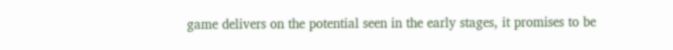game delivers on the potential seen in the early stages, it promises to be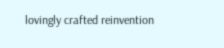lovingly crafted reinvention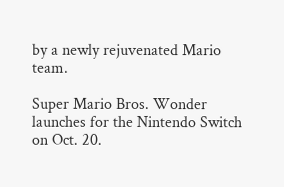by a newly rejuvenated Mario team.

Super Mario Bros. Wonder launches for the Nintendo Switch on Oct. 20.